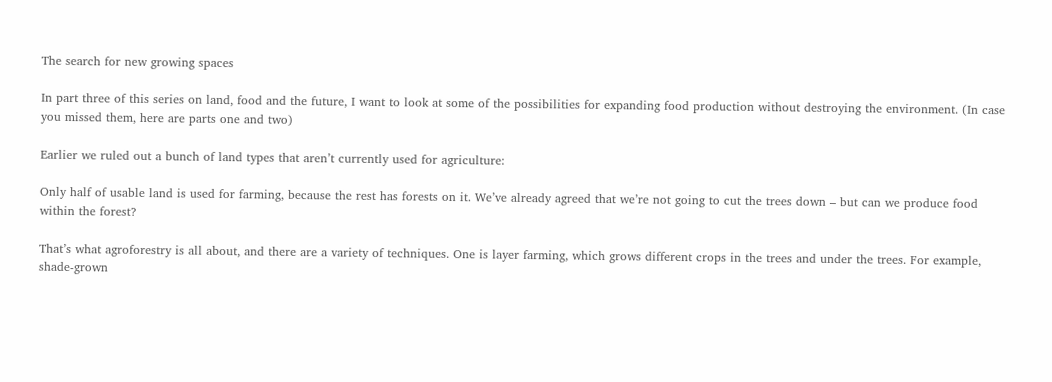The search for new growing spaces

In part three of this series on land, food and the future, I want to look at some of the possibilities for expanding food production without destroying the environment. (In case you missed them, here are parts one and two)

Earlier we ruled out a bunch of land types that aren’t currently used for agriculture:

Only half of usable land is used for farming, because the rest has forests on it. We’ve already agreed that we’re not going to cut the trees down – but can we produce food within the forest?

That’s what agroforestry is all about, and there are a variety of techniques. One is layer farming, which grows different crops in the trees and under the trees. For example, shade-grown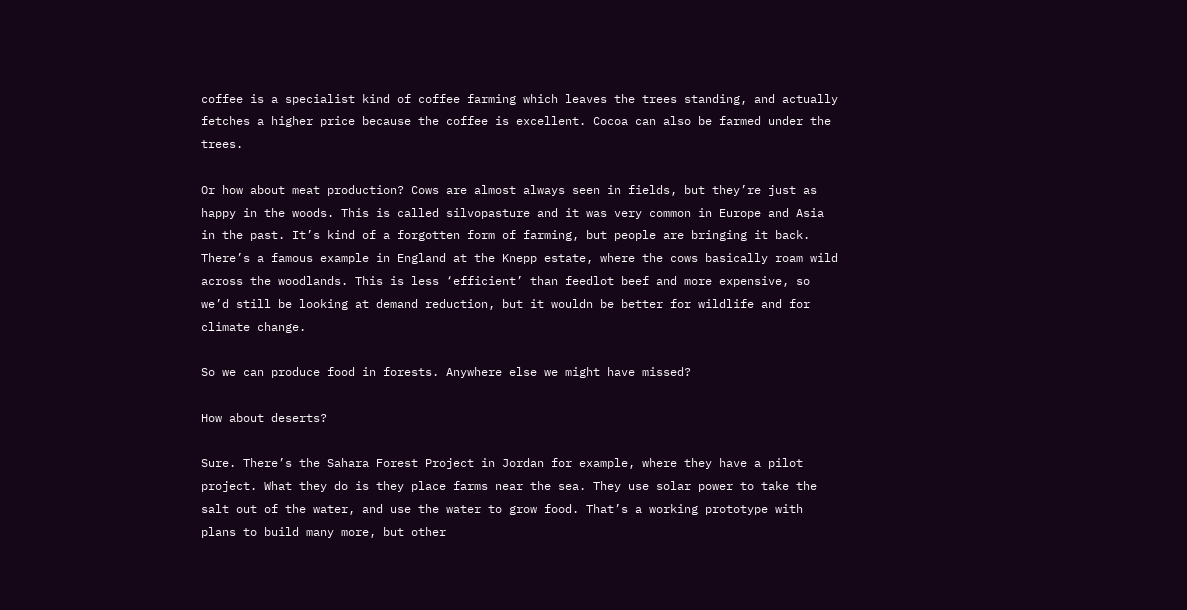coffee is a specialist kind of coffee farming which leaves the trees standing, and actually fetches a higher price because the coffee is excellent. Cocoa can also be farmed under the trees.

Or how about meat production? Cows are almost always seen in fields, but they’re just as happy in the woods. This is called silvopasture and it was very common in Europe and Asia in the past. It’s kind of a forgotten form of farming, but people are bringing it back. There’s a famous example in England at the Knepp estate, where the cows basically roam wild across the woodlands. This is less ‘efficient’ than feedlot beef and more expensive, so we’d still be looking at demand reduction, but it wouldn be better for wildlife and for climate change.

So we can produce food in forests. Anywhere else we might have missed?

How about deserts?

Sure. There’s the Sahara Forest Project in Jordan for example, where they have a pilot project. What they do is they place farms near the sea. They use solar power to take the salt out of the water, and use the water to grow food. That’s a working prototype with plans to build many more, but other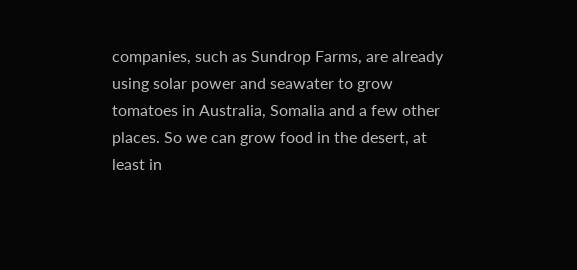companies, such as Sundrop Farms, are already using solar power and seawater to grow tomatoes in Australia, Somalia and a few other places. So we can grow food in the desert, at least in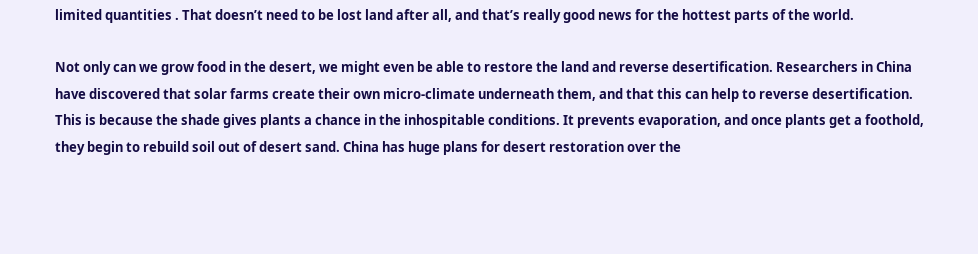limited quantities . That doesn’t need to be lost land after all, and that’s really good news for the hottest parts of the world.

Not only can we grow food in the desert, we might even be able to restore the land and reverse desertification. Researchers in China have discovered that solar farms create their own micro-climate underneath them, and that this can help to reverse desertification. This is because the shade gives plants a chance in the inhospitable conditions. It prevents evaporation, and once plants get a foothold, they begin to rebuild soil out of desert sand. China has huge plans for desert restoration over the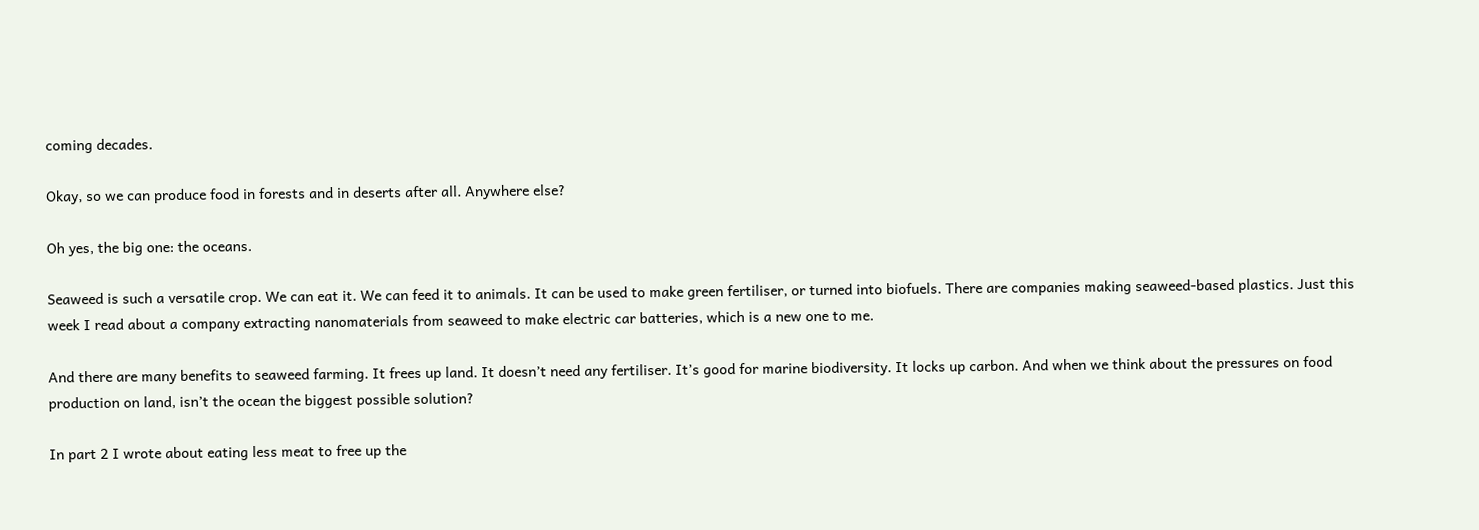coming decades.

Okay, so we can produce food in forests and in deserts after all. Anywhere else?

Oh yes, the big one: the oceans.

Seaweed is such a versatile crop. We can eat it. We can feed it to animals. It can be used to make green fertiliser, or turned into biofuels. There are companies making seaweed-based plastics. Just this week I read about a company extracting nanomaterials from seaweed to make electric car batteries, which is a new one to me.

And there are many benefits to seaweed farming. It frees up land. It doesn’t need any fertiliser. It’s good for marine biodiversity. It locks up carbon. And when we think about the pressures on food production on land, isn’t the ocean the biggest possible solution?

In part 2 I wrote about eating less meat to free up the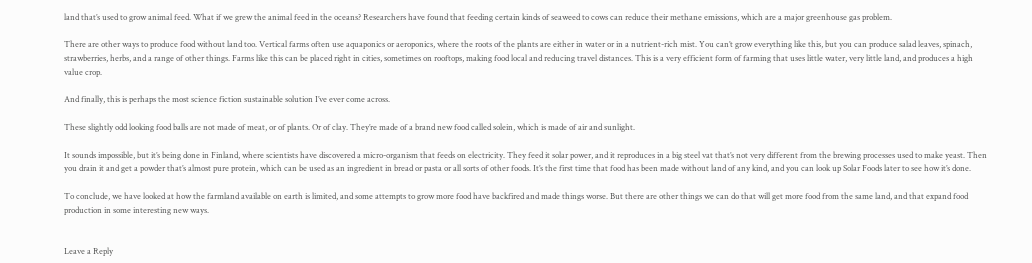land that’s used to grow animal feed. What if we grew the animal feed in the oceans? Researchers have found that feeding certain kinds of seaweed to cows can reduce their methane emissions, which are a major greenhouse gas problem.

There are other ways to produce food without land too. Vertical farms often use aquaponics or aeroponics, where the roots of the plants are either in water or in a nutrient-rich mist. You can’t grow everything like this, but you can produce salad leaves, spinach, strawberries, herbs, and a range of other things. Farms like this can be placed right in cities, sometimes on rooftops, making food local and reducing travel distances. This is a very efficient form of farming that uses little water, very little land, and produces a high value crop.

And finally, this is perhaps the most science fiction sustainable solution I’ve ever come across.

These slightly odd looking food balls are not made of meat, or of plants. Or of clay. They’re made of a brand new food called solein, which is made of air and sunlight.

It sounds impossible, but it’s being done in Finland, where scientists have discovered a micro-organism that feeds on electricity. They feed it solar power, and it reproduces in a big steel vat that’s not very different from the brewing processes used to make yeast. Then you drain it and get a powder that’s almost pure protein, which can be used as an ingredient in bread or pasta or all sorts of other foods. It’s the first time that food has been made without land of any kind, and you can look up Solar Foods later to see how it’s done.

To conclude, we have looked at how the farmland available on earth is limited, and some attempts to grow more food have backfired and made things worse. But there are other things we can do that will get more food from the same land, and that expand food production in some interesting new ways.


Leave a Reply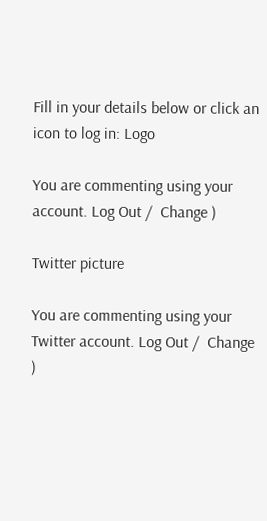Fill in your details below or click an icon to log in: Logo

You are commenting using your account. Log Out /  Change )

Twitter picture

You are commenting using your Twitter account. Log Out /  Change )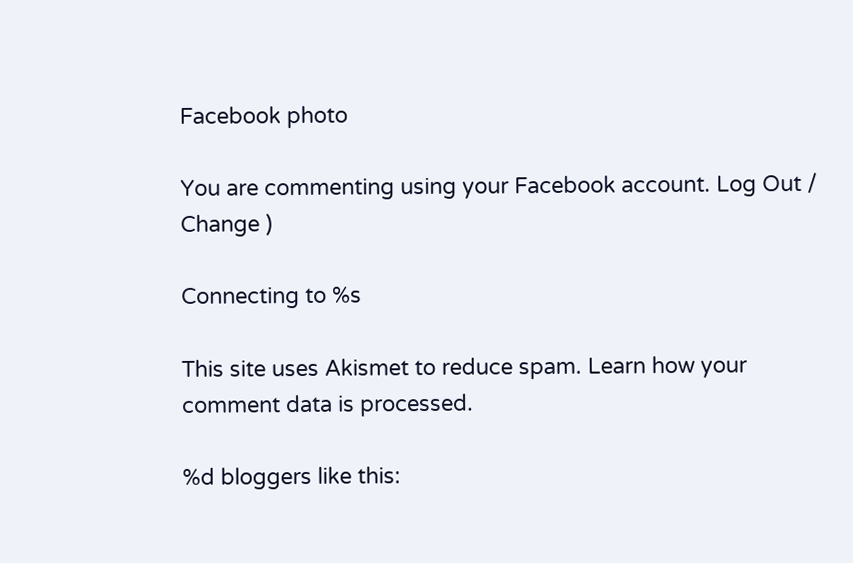Facebook photo

You are commenting using your Facebook account. Log Out /  Change )

Connecting to %s

This site uses Akismet to reduce spam. Learn how your comment data is processed.

%d bloggers like this: